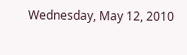Wednesday, May 12, 2010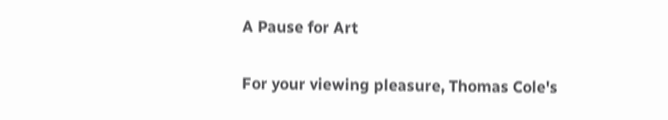A Pause for Art

For your viewing pleasure, Thomas Cole's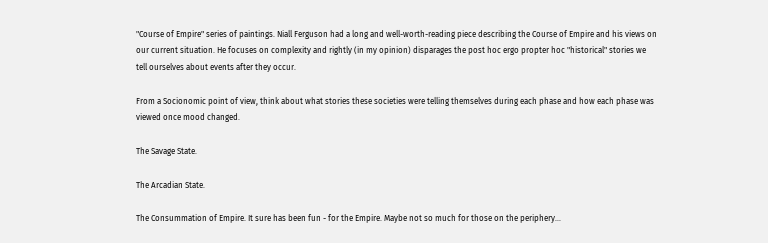"Course of Empire" series of paintings. Niall Ferguson had a long and well-worth-reading piece describing the Course of Empire and his views on our current situation. He focuses on complexity and rightly (in my opinion) disparages the post hoc ergo propter hoc "historical" stories we tell ourselves about events after they occur.

From a Socionomic point of view, think about what stories these societies were telling themselves during each phase and how each phase was viewed once mood changed.

The Savage State.

The Arcadian State.

The Consummation of Empire. It sure has been fun - for the Empire. Maybe not so much for those on the periphery...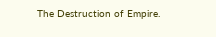The Destruction of Empire.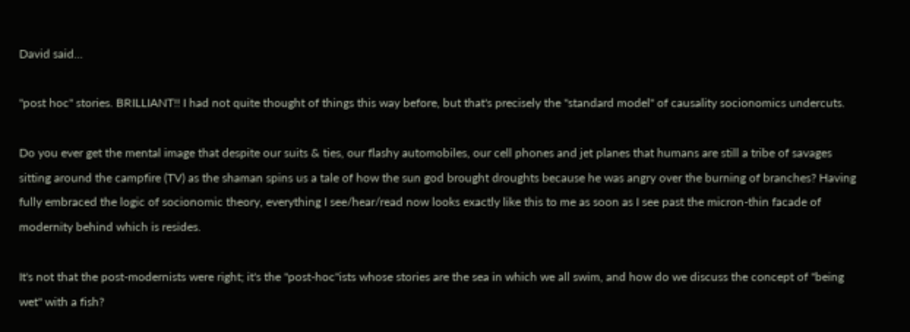David said...

"post hoc" stories. BRILLIANT!! I had not quite thought of things this way before, but that's precisely the "standard model" of causality socionomics undercuts.

Do you ever get the mental image that despite our suits & ties, our flashy automobiles, our cell phones and jet planes that humans are still a tribe of savages sitting around the campfire (TV) as the shaman spins us a tale of how the sun god brought droughts because he was angry over the burning of branches? Having fully embraced the logic of socionomic theory, everything I see/hear/read now looks exactly like this to me as soon as I see past the micron-thin facade of modernity behind which is resides.

It's not that the post-modernists were right; it's the "post-hoc"ists whose stories are the sea in which we all swim, and how do we discuss the concept of "being wet" with a fish?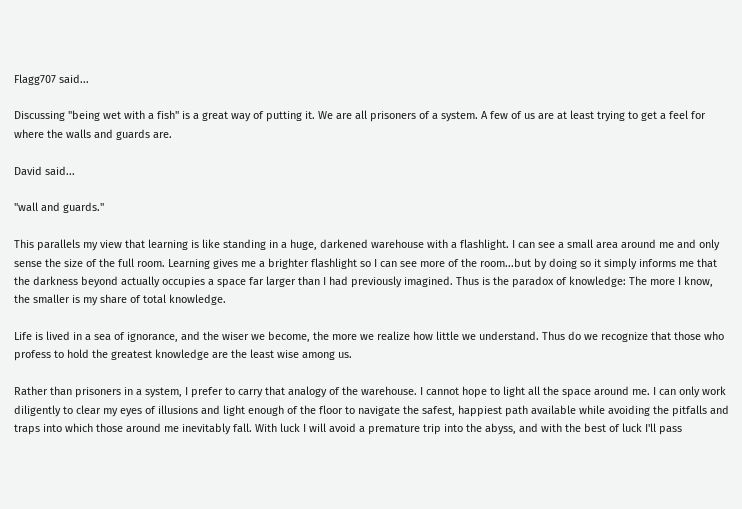Flagg707 said...

Discussing "being wet with a fish" is a great way of putting it. We are all prisoners of a system. A few of us are at least trying to get a feel for where the walls and guards are.

David said...

"wall and guards."

This parallels my view that learning is like standing in a huge, darkened warehouse with a flashlight. I can see a small area around me and only sense the size of the full room. Learning gives me a brighter flashlight so I can see more of the room...but by doing so it simply informs me that the darkness beyond actually occupies a space far larger than I had previously imagined. Thus is the paradox of knowledge: The more I know, the smaller is my share of total knowledge.

Life is lived in a sea of ignorance, and the wiser we become, the more we realize how little we understand. Thus do we recognize that those who profess to hold the greatest knowledge are the least wise among us.

Rather than prisoners in a system, I prefer to carry that analogy of the warehouse. I cannot hope to light all the space around me. I can only work diligently to clear my eyes of illusions and light enough of the floor to navigate the safest, happiest path available while avoiding the pitfalls and traps into which those around me inevitably fall. With luck I will avoid a premature trip into the abyss, and with the best of luck I'll pass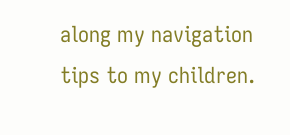along my navigation tips to my children.